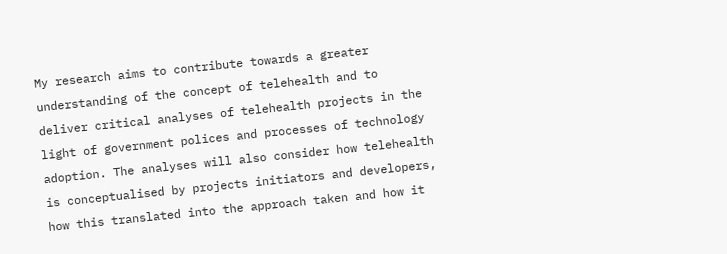My research aims to contribute towards a greater understanding of the concept of telehealth and to deliver critical analyses of telehealth projects in the light of government polices and processes of technology adoption. The analyses will also consider how telehealth is conceptualised by projects initiators and developers, how this translated into the approach taken and how it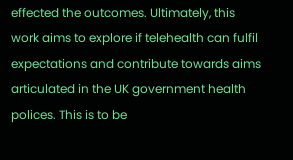effected the outcomes. Ultimately, this work aims to explore if telehealth can fulfil expectations and contribute towards aims articulated in the UK government health polices. This is to be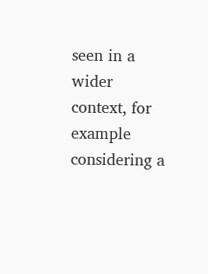seen in a wider context, for example considering a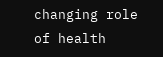changing role of health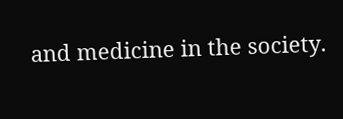and medicine in the society.